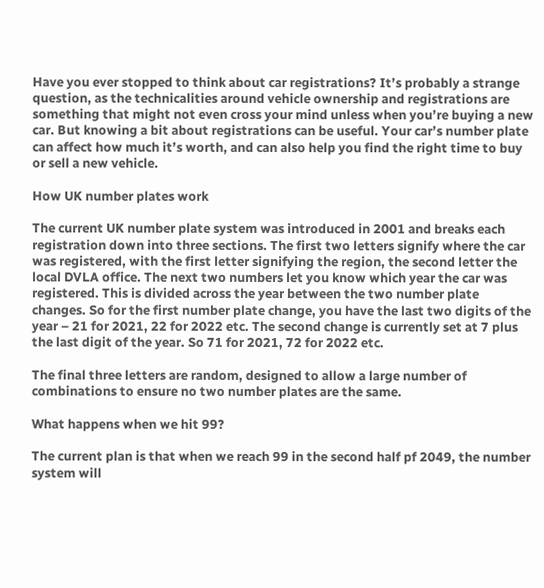Have you ever stopped to think about car registrations? It’s probably a strange question, as the technicalities around vehicle ownership and registrations are something that might not even cross your mind unless when you’re buying a new car. But knowing a bit about registrations can be useful. Your car’s number plate can affect how much it’s worth, and can also help you find the right time to buy or sell a new vehicle.

How UK number plates work

The current UK number plate system was introduced in 2001 and breaks each registration down into three sections. The first two letters signify where the car was registered, with the first letter signifying the region, the second letter the local DVLA office. The next two numbers let you know which year the car was registered. This is divided across the year between the two number plate changes. So for the first number plate change, you have the last two digits of the year – 21 for 2021, 22 for 2022 etc. The second change is currently set at 7 plus the last digit of the year. So 71 for 2021, 72 for 2022 etc.

The final three letters are random, designed to allow a large number of combinations to ensure no two number plates are the same.

What happens when we hit 99?

The current plan is that when we reach 99 in the second half pf 2049, the number system will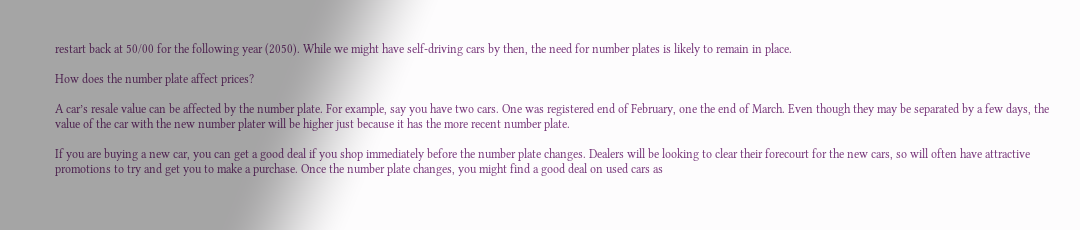restart back at 50/00 for the following year (2050). While we might have self-driving cars by then, the need for number plates is likely to remain in place.

How does the number plate affect prices?

A car’s resale value can be affected by the number plate. For example, say you have two cars. One was registered end of February, one the end of March. Even though they may be separated by a few days, the value of the car with the new number plater will be higher just because it has the more recent number plate.

If you are buying a new car, you can get a good deal if you shop immediately before the number plate changes. Dealers will be looking to clear their forecourt for the new cars, so will often have attractive promotions to try and get you to make a purchase. Once the number plate changes, you might find a good deal on used cars as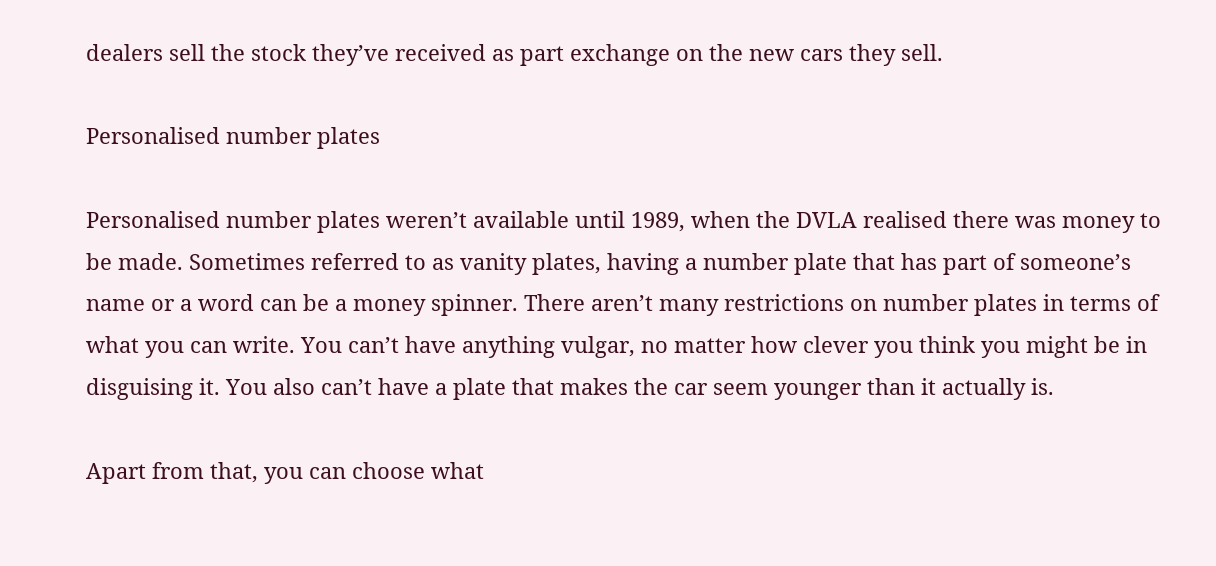dealers sell the stock they’ve received as part exchange on the new cars they sell.

Personalised number plates

Personalised number plates weren’t available until 1989, when the DVLA realised there was money to be made. Sometimes referred to as vanity plates, having a number plate that has part of someone’s name or a word can be a money spinner. There aren’t many restrictions on number plates in terms of what you can write. You can’t have anything vulgar, no matter how clever you think you might be in disguising it. You also can’t have a plate that makes the car seem younger than it actually is.

Apart from that, you can choose what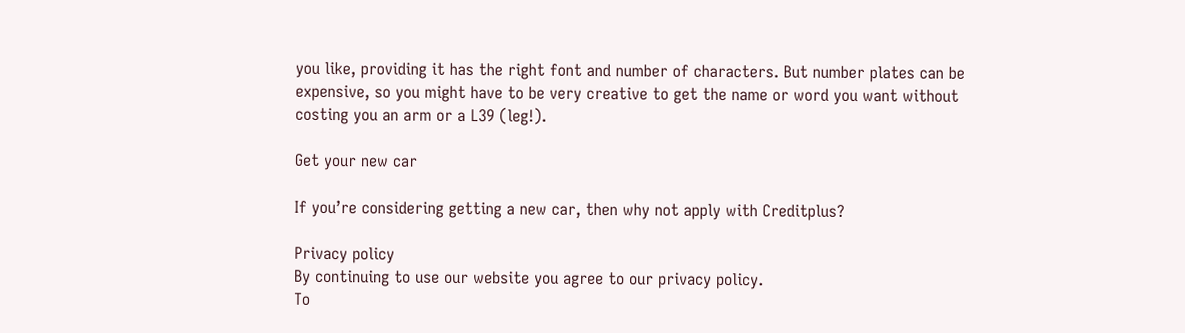you like, providing it has the right font and number of characters. But number plates can be expensive, so you might have to be very creative to get the name or word you want without costing you an arm or a L39 (leg!).

Get your new car

If you’re considering getting a new car, then why not apply with Creditplus?

Privacy policy
By continuing to use our website you agree to our privacy policy.
To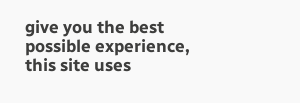give you the best possible experience, this site uses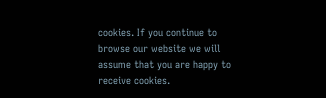cookies. If you continue to browse our website we will assume that you are happy to receive cookies.